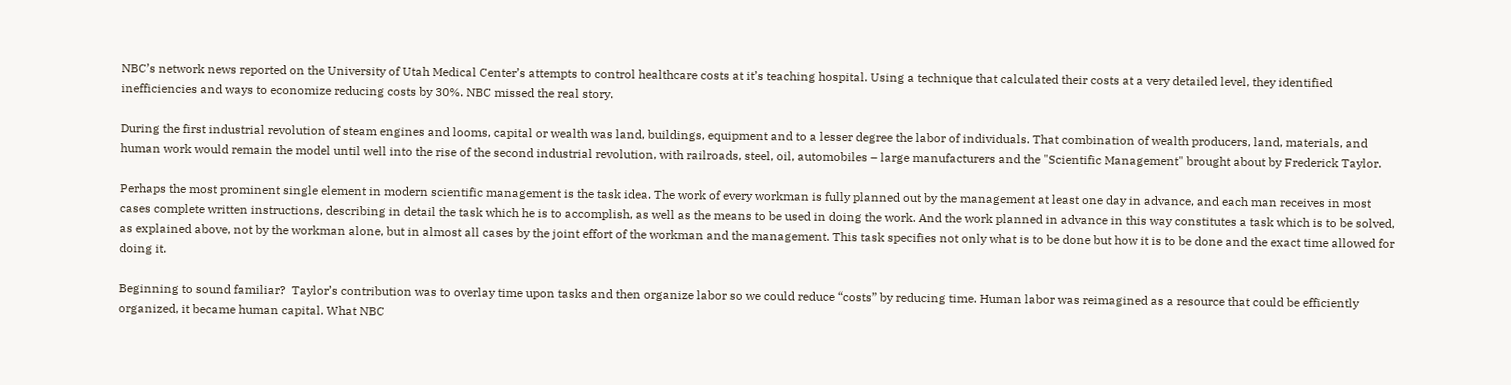NBC’s network news reported on the University of Utah Medical Center’s attempts to control healthcare costs at it’s teaching hospital. Using a technique that calculated their costs at a very detailed level, they identified inefficiencies and ways to economize reducing costs by 30%. NBC missed the real story.

During the first industrial revolution of steam engines and looms, capital or wealth was land, buildings, equipment and to a lesser degree the labor of individuals. That combination of wealth producers, land, materials, and human work would remain the model until well into the rise of the second industrial revolution, with railroads, steel, oil, automobiles – large manufacturers and the "Scientific Management" brought about by Frederick Taylor.

Perhaps the most prominent single element in modern scientific management is the task idea. The work of every workman is fully planned out by the management at least one day in advance, and each man receives in most cases complete written instructions, describing in detail the task which he is to accomplish, as well as the means to be used in doing the work. And the work planned in advance in this way constitutes a task which is to be solved, as explained above, not by the workman alone, but in almost all cases by the joint effort of the workman and the management. This task specifies not only what is to be done but how it is to be done and the exact time allowed for doing it.

Beginning to sound familiar?  Taylor’s contribution was to overlay time upon tasks and then organize labor so we could reduce “costs” by reducing time. Human labor was reimagined as a resource that could be efficiently organized, it became human capital. What NBC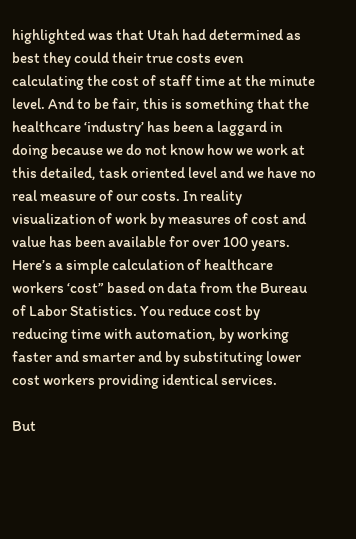highlighted was that Utah had determined as best they could their true costs even calculating the cost of staff time at the minute level. And to be fair, this is something that the healthcare ‘industry’ has been a laggard in doing because we do not know how we work at this detailed, task oriented level and we have no real measure of our costs. In reality visualization of work by measures of cost and value has been available for over 100 years. Here’s a simple calculation of healthcare workers ‘cost” based on data from the Bureau of Labor Statistics. You reduce cost by reducing time with automation, by working faster and smarter and by substituting lower cost workers providing identical services.

But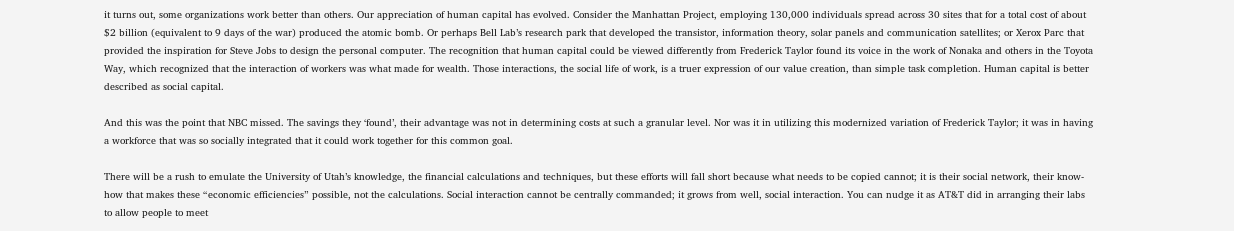it turns out, some organizations work better than others. Our appreciation of human capital has evolved. Consider the Manhattan Project, employing 130,000 individuals spread across 30 sites that for a total cost of about $2 billion (equivalent to 9 days of the war) produced the atomic bomb. Or perhaps Bell Lab’s research park that developed the transistor, information theory, solar panels and communication satellites; or Xerox Parc that provided the inspiration for Steve Jobs to design the personal computer. The recognition that human capital could be viewed differently from Frederick Taylor found its voice in the work of Nonaka and others in the Toyota Way, which recognized that the interaction of workers was what made for wealth. Those interactions, the social life of work, is a truer expression of our value creation, than simple task completion. Human capital is better described as social capital.

And this was the point that NBC missed. The savings they ‘found’, their advantage was not in determining costs at such a granular level. Nor was it in utilizing this modernized variation of Frederick Taylor; it was in having a workforce that was so socially integrated that it could work together for this common goal.

There will be a rush to emulate the University of Utah’s knowledge, the financial calculations and techniques, but these efforts will fall short because what needs to be copied cannot; it is their social network, their know-how that makes these “economic efficiencies” possible, not the calculations. Social interaction cannot be centrally commanded; it grows from well, social interaction. You can nudge it as AT&T did in arranging their labs to allow people to meet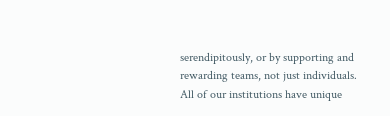serendipitously, or by supporting and rewarding teams, not just individuals. All of our institutions have unique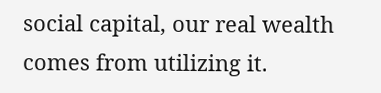social capital, our real wealth comes from utilizing it.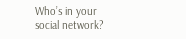Who’s in your social network?